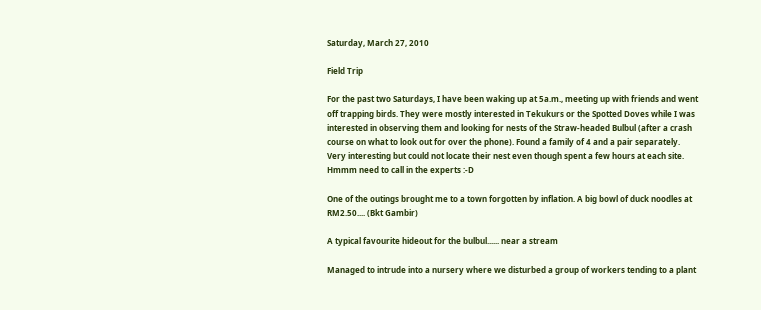Saturday, March 27, 2010

Field Trip

For the past two Saturdays, I have been waking up at 5a.m., meeting up with friends and went off trapping birds. They were mostly interested in Tekukurs or the Spotted Doves while I was interested in observing them and looking for nests of the Straw-headed Bulbul (after a crash course on what to look out for over the phone). Found a family of 4 and a pair separately. Very interesting but could not locate their nest even though spent a few hours at each site. Hmmm need to call in the experts :-D

One of the outings brought me to a town forgotten by inflation. A big bowl of duck noodles at RM2.50.... (Bkt Gambir)

A typical favourite hideout for the bulbul...... near a stream

Managed to intrude into a nursery where we disturbed a group of workers tending to a plant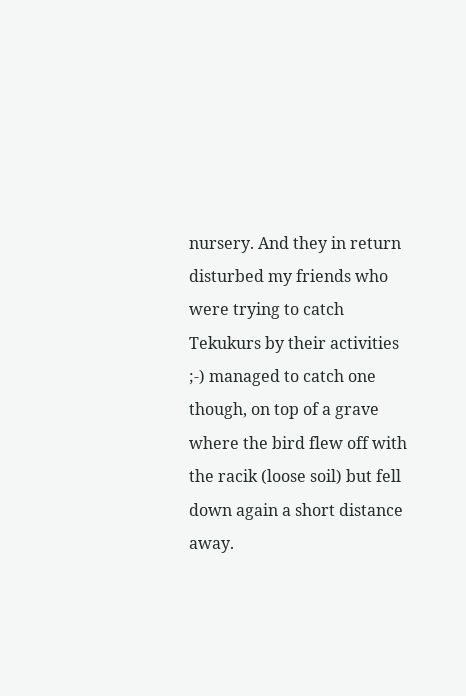nursery. And they in return disturbed my friends who were trying to catch Tekukurs by their activities ;-) managed to catch one though, on top of a grave where the bird flew off with the racik (loose soil) but fell down again a short distance away.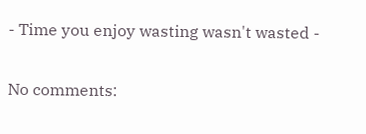- Time you enjoy wasting wasn't wasted -

No comments: